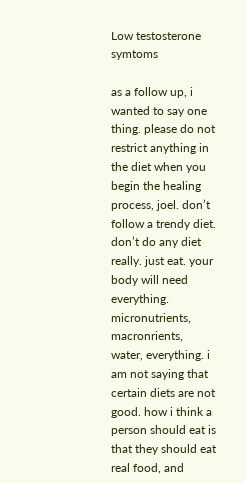Low testosterone symtoms

as a follow up, i wanted to say one thing. please do not restrict anything in the diet when you begin the healing process, joel. don’t follow a trendy diet. don’t do any diet really. just eat. your body will need everything. micronutrients, macronrients, water, everything. i am not saying that certain diets are not good. how i think a person should eat is that they should eat real food, and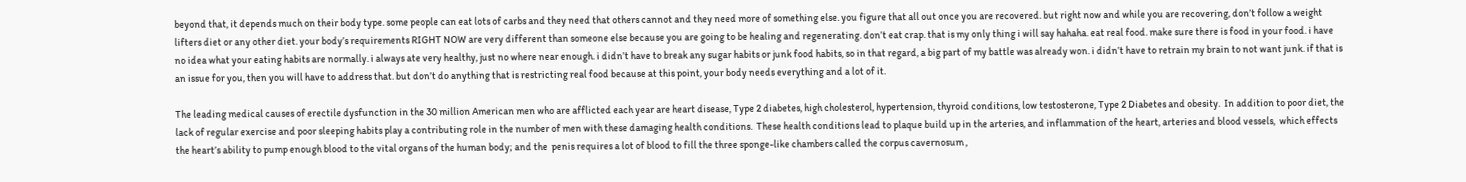beyond that, it depends much on their body type. some people can eat lots of carbs and they need that others cannot and they need more of something else. you figure that all out once you are recovered. but right now and while you are recovering, don’t follow a weight lifters diet or any other diet. your body’s requirements RIGHT NOW are very different than someone else because you are going to be healing and regenerating. don’t eat crap. that is my only thing i will say hahaha. eat real food. make sure there is food in your food. i have no idea what your eating habits are normally. i always ate very healthy, just no where near enough. i didn’t have to break any sugar habits or junk food habits, so in that regard, a big part of my battle was already won. i didn’t have to retrain my brain to not want junk. if that is an issue for you, then you will have to address that. but don’t do anything that is restricting real food because at this point, your body needs everything and a lot of it.

The leading medical causes of erectile dysfunction in the 30 million American men who are afflicted each year are heart disease, Type 2 diabetes, high cholesterol, hypertension, thyroid conditions, low testosterone, Type 2 Diabetes and obesity.  In addition to poor diet, the lack of regular exercise and poor sleeping habits play a contributing role in the number of men with these damaging health conditions.  These health conditions lead to plaque build up in the arteries, and inflammation of the heart, arteries and blood vessels,  which effects the heart’s ability to pump enough blood to the vital organs of the human body; and the  penis requires a lot of blood to fill the three sponge-like chambers called the corpus cavernosum ,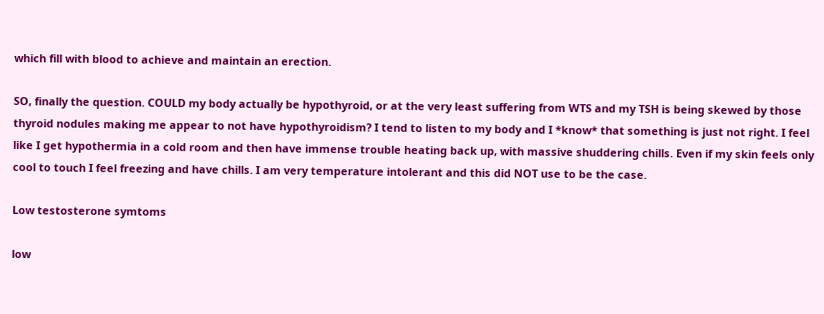which fill with blood to achieve and maintain an erection.

SO, finally the question. COULD my body actually be hypothyroid, or at the very least suffering from WTS and my TSH is being skewed by those thyroid nodules making me appear to not have hypothyroidism? I tend to listen to my body and I *know* that something is just not right. I feel like I get hypothermia in a cold room and then have immense trouble heating back up, with massive shuddering chills. Even if my skin feels only cool to touch I feel freezing and have chills. I am very temperature intolerant and this did NOT use to be the case.

Low testosterone symtoms

low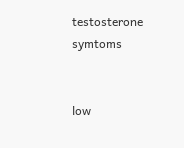testosterone symtoms


low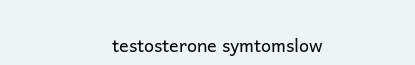testosterone symtomslow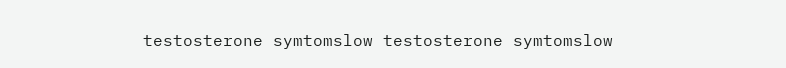testosterone symtomslow testosterone symtomslow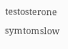testosterone symtomslow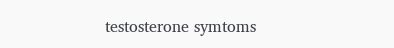testosterone symtoms